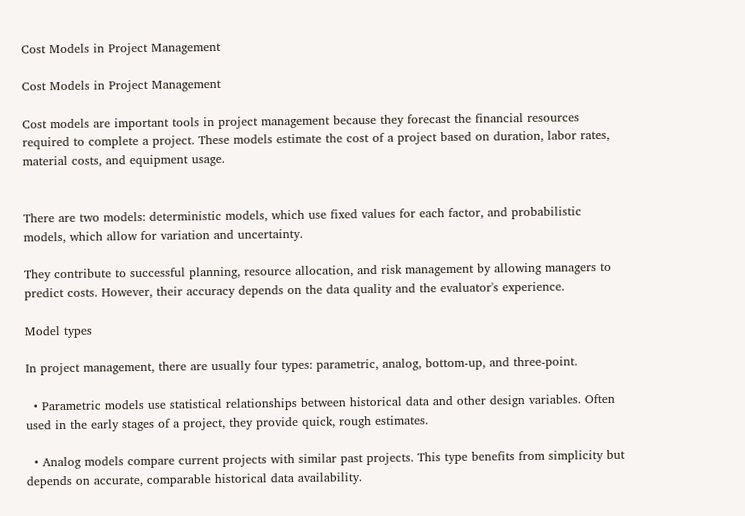Cost Models in Project Management

Cost Models in Project Management

Cost models are important tools in project management because they forecast the financial resources required to complete a project. These models estimate the cost of a project based on duration, labor rates, material costs, and equipment usage.


There are two models: deterministic models, which use fixed values for each factor, and probabilistic models, which allow for variation and uncertainty.

They contribute to successful planning, resource allocation, and risk management by allowing managers to predict costs. However, their accuracy depends on the data quality and the evaluator's experience.

Model types

In project management, there are usually four types: parametric, analog, bottom-up, and three-point.

  • Parametric models use statistical relationships between historical data and other design variables. Often used in the early stages of a project, they provide quick, rough estimates.

  • Analog models compare current projects with similar past projects. This type benefits from simplicity but depends on accurate, comparable historical data availability.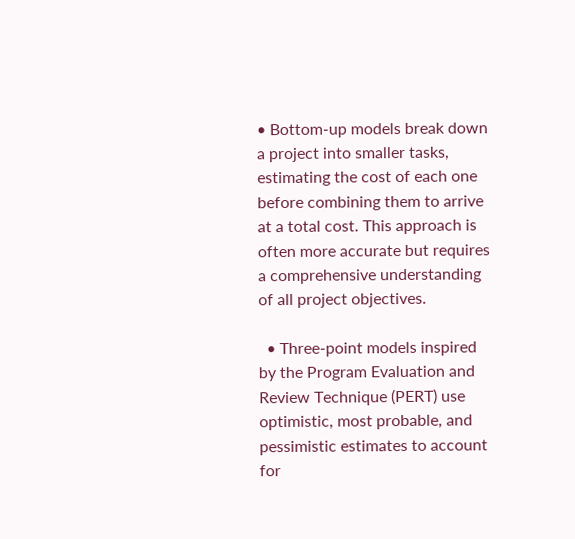• Bottom-up models break down a project into smaller tasks, estimating the cost of each one before combining them to arrive at a total cost. This approach is often more accurate but requires a comprehensive understanding of all project objectives.

  • Three-point models inspired by the Program Evaluation and Review Technique (PERT) use optimistic, most probable, and pessimistic estimates to account for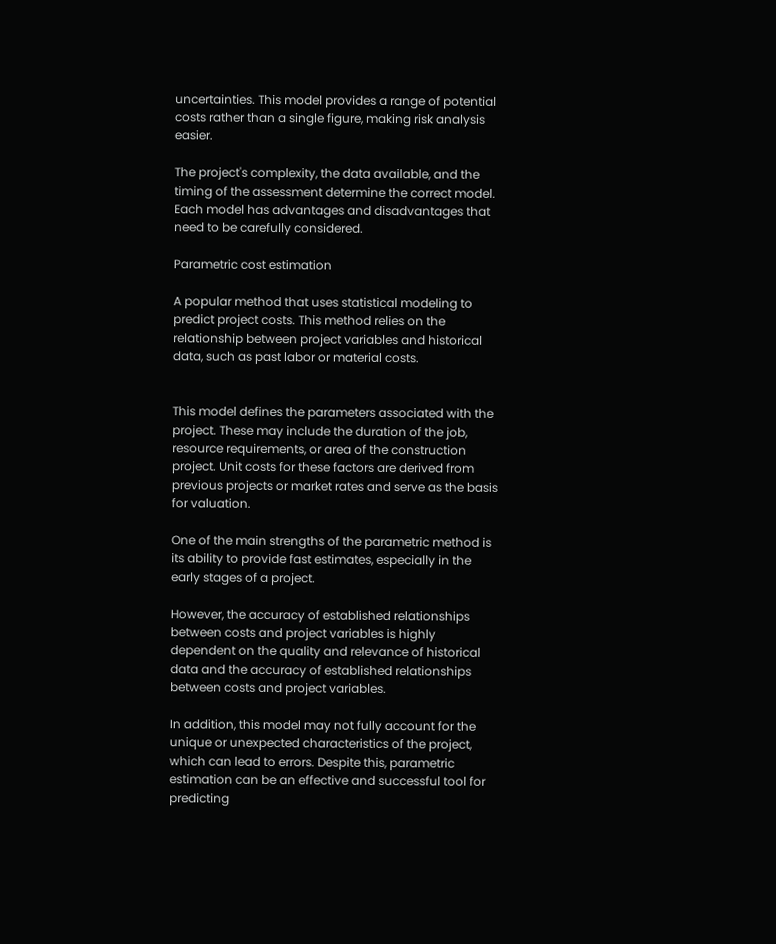uncertainties. This model provides a range of potential costs rather than a single figure, making risk analysis easier.

The project's complexity, the data available, and the timing of the assessment determine the correct model. Each model has advantages and disadvantages that need to be carefully considered.

Parametric cost estimation

A popular method that uses statistical modeling to predict project costs. This method relies on the relationship between project variables and historical data, such as past labor or material costs.


This model defines the parameters associated with the project. These may include the duration of the job, resource requirements, or area of the construction project. Unit costs for these factors are derived from previous projects or market rates and serve as the basis for valuation.

One of the main strengths of the parametric method is its ability to provide fast estimates, especially in the early stages of a project.

However, the accuracy of established relationships between costs and project variables is highly dependent on the quality and relevance of historical data and the accuracy of established relationships between costs and project variables.

In addition, this model may not fully account for the unique or unexpected characteristics of the project, which can lead to errors. Despite this, parametric estimation can be an effective and successful tool for predicting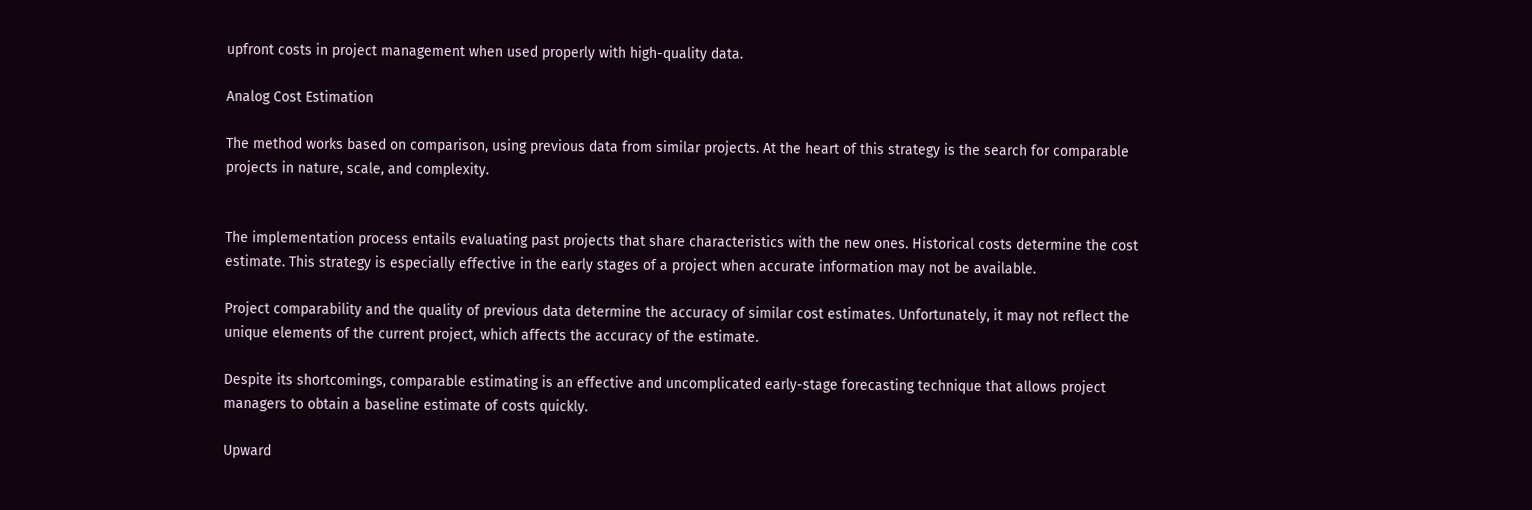upfront costs in project management when used properly with high-quality data.

Analog Cost Estimation

The method works based on comparison, using previous data from similar projects. At the heart of this strategy is the search for comparable projects in nature, scale, and complexity.


The implementation process entails evaluating past projects that share characteristics with the new ones. Historical costs determine the cost estimate. This strategy is especially effective in the early stages of a project when accurate information may not be available.

Project comparability and the quality of previous data determine the accuracy of similar cost estimates. Unfortunately, it may not reflect the unique elements of the current project, which affects the accuracy of the estimate.

Despite its shortcomings, comparable estimating is an effective and uncomplicated early-stage forecasting technique that allows project managers to obtain a baseline estimate of costs quickly.

Upward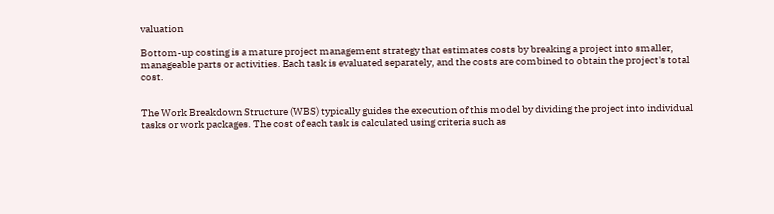valuation

Bottom-up costing is a mature project management strategy that estimates costs by breaking a project into smaller, manageable parts or activities. Each task is evaluated separately, and the costs are combined to obtain the project's total cost.


The Work Breakdown Structure (WBS) typically guides the execution of this model by dividing the project into individual tasks or work packages. The cost of each task is calculated using criteria such as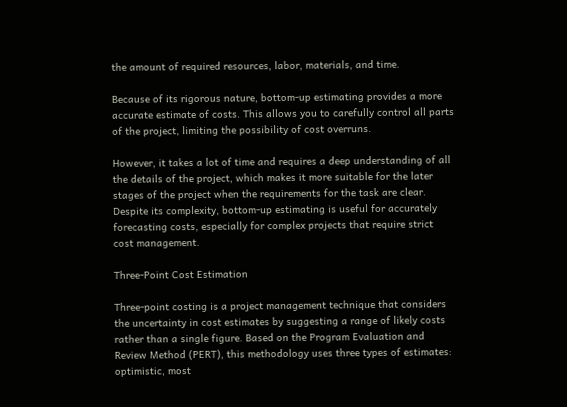the amount of required resources, labor, materials, and time.

Because of its rigorous nature, bottom-up estimating provides a more accurate estimate of costs. This allows you to carefully control all parts of the project, limiting the possibility of cost overruns.

However, it takes a lot of time and requires a deep understanding of all the details of the project, which makes it more suitable for the later stages of the project when the requirements for the task are clear. Despite its complexity, bottom-up estimating is useful for accurately forecasting costs, especially for complex projects that require strict cost management.

Three-Point Cost Estimation

Three-point costing is a project management technique that considers the uncertainty in cost estimates by suggesting a range of likely costs rather than a single figure. Based on the Program Evaluation and Review Method (PERT), this methodology uses three types of estimates: optimistic, most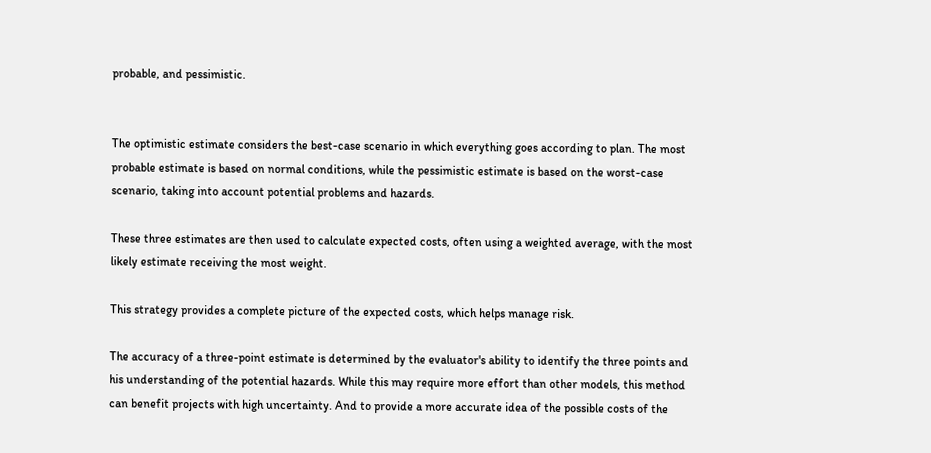probable, and pessimistic.


The optimistic estimate considers the best-case scenario in which everything goes according to plan. The most probable estimate is based on normal conditions, while the pessimistic estimate is based on the worst-case scenario, taking into account potential problems and hazards.

These three estimates are then used to calculate expected costs, often using a weighted average, with the most likely estimate receiving the most weight.

This strategy provides a complete picture of the expected costs, which helps manage risk.

The accuracy of a three-point estimate is determined by the evaluator's ability to identify the three points and his understanding of the potential hazards. While this may require more effort than other models, this method can benefit projects with high uncertainty. And to provide a more accurate idea of the possible costs of the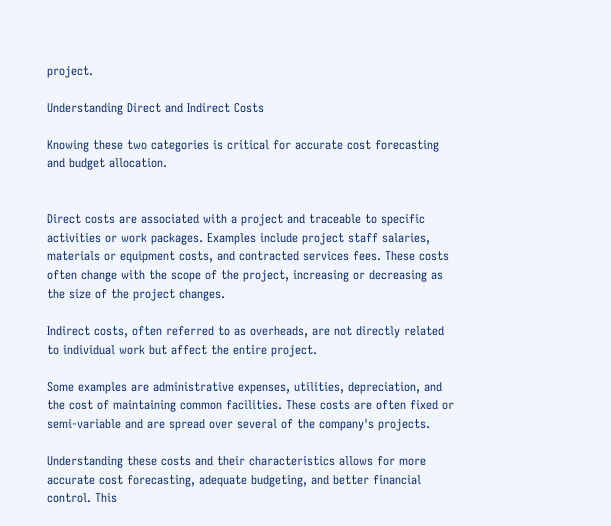project.

Understanding Direct and Indirect Costs

Knowing these two categories is critical for accurate cost forecasting and budget allocation.


Direct costs are associated with a project and traceable to specific activities or work packages. Examples include project staff salaries, materials or equipment costs, and contracted services fees. These costs often change with the scope of the project, increasing or decreasing as the size of the project changes.

Indirect costs, often referred to as overheads, are not directly related to individual work but affect the entire project.

Some examples are administrative expenses, utilities, depreciation, and the cost of maintaining common facilities. These costs are often fixed or semi-variable and are spread over several of the company's projects.

Understanding these costs and their characteristics allows for more accurate cost forecasting, adequate budgeting, and better financial control. This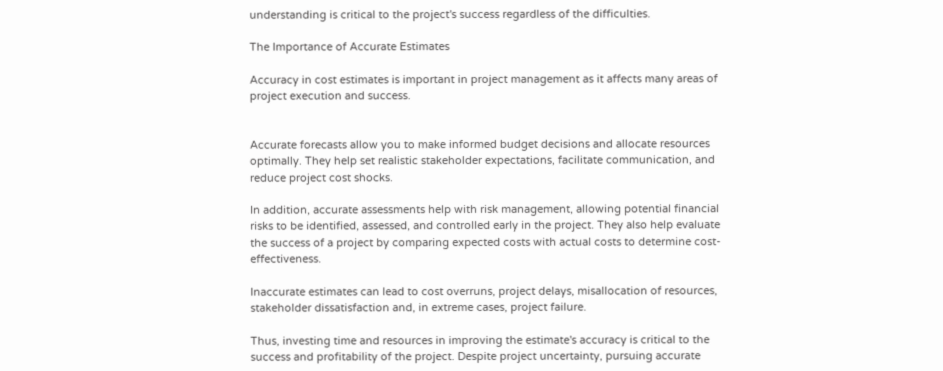understanding is critical to the project's success regardless of the difficulties.

The Importance of Accurate Estimates

Accuracy in cost estimates is important in project management as it affects many areas of project execution and success.


Accurate forecasts allow you to make informed budget decisions and allocate resources optimally. They help set realistic stakeholder expectations, facilitate communication, and reduce project cost shocks.

In addition, accurate assessments help with risk management, allowing potential financial risks to be identified, assessed, and controlled early in the project. They also help evaluate the success of a project by comparing expected costs with actual costs to determine cost-effectiveness.

Inaccurate estimates can lead to cost overruns, project delays, misallocation of resources, stakeholder dissatisfaction and, in extreme cases, project failure.

Thus, investing time and resources in improving the estimate's accuracy is critical to the success and profitability of the project. Despite project uncertainty, pursuing accurate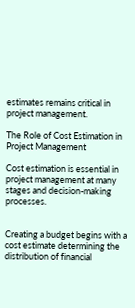estimates remains critical in project management.

The Role of Cost Estimation in Project Management

Cost estimation is essential in project management at many stages and decision-making processes.


Creating a budget begins with a cost estimate determining the distribution of financial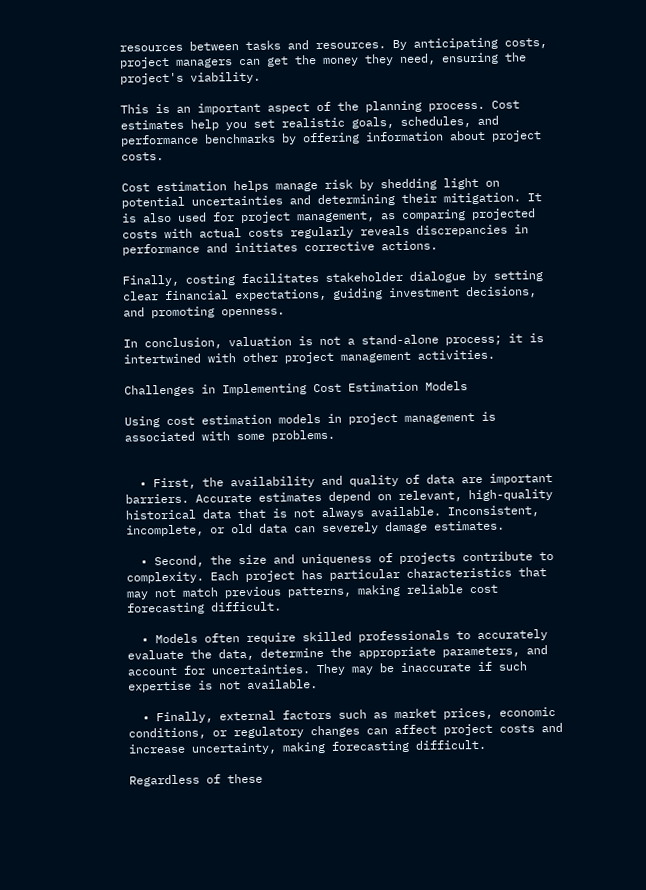resources between tasks and resources. By anticipating costs, project managers can get the money they need, ensuring the project's viability.

This is an important aspect of the planning process. Cost estimates help you set realistic goals, schedules, and performance benchmarks by offering information about project costs.

Cost estimation helps manage risk by shedding light on potential uncertainties and determining their mitigation. It is also used for project management, as comparing projected costs with actual costs regularly reveals discrepancies in performance and initiates corrective actions.

Finally, costing facilitates stakeholder dialogue by setting clear financial expectations, guiding investment decisions, and promoting openness.

In conclusion, valuation is not a stand-alone process; it is intertwined with other project management activities.

Challenges in Implementing Cost Estimation Models

Using cost estimation models in project management is associated with some problems.


  • First, the availability and quality of data are important barriers. Accurate estimates depend on relevant, high-quality historical data that is not always available. Inconsistent, incomplete, or old data can severely damage estimates.

  • Second, the size and uniqueness of projects contribute to complexity. Each project has particular characteristics that may not match previous patterns, making reliable cost forecasting difficult.

  • Models often require skilled professionals to accurately evaluate the data, determine the appropriate parameters, and account for uncertainties. They may be inaccurate if such expertise is not available.

  • Finally, external factors such as market prices, economic conditions, or regulatory changes can affect project costs and increase uncertainty, making forecasting difficult.

Regardless of these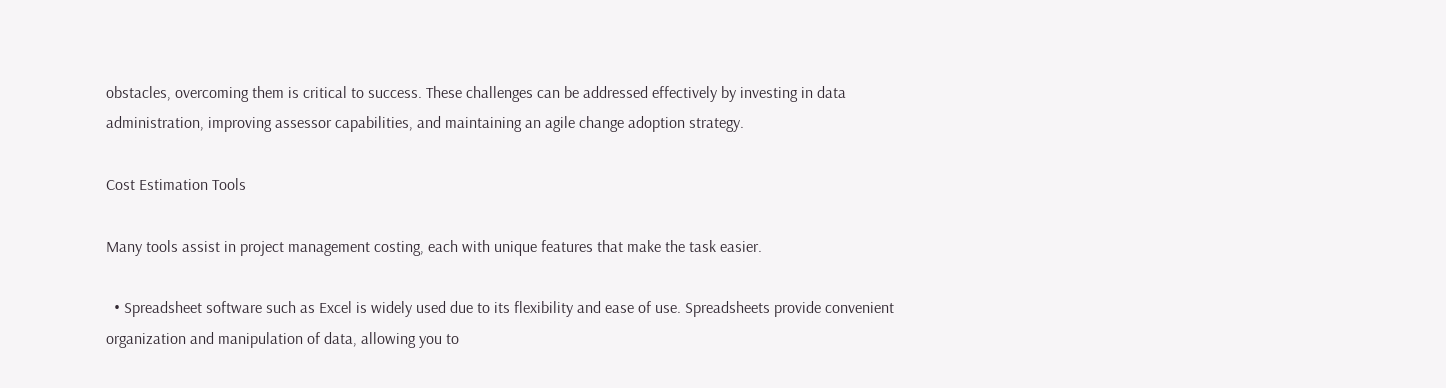obstacles, overcoming them is critical to success. These challenges can be addressed effectively by investing in data administration, improving assessor capabilities, and maintaining an agile change adoption strategy.

Cost Estimation Tools

Many tools assist in project management costing, each with unique features that make the task easier.

  • Spreadsheet software such as Excel is widely used due to its flexibility and ease of use. Spreadsheets provide convenient organization and manipulation of data, allowing you to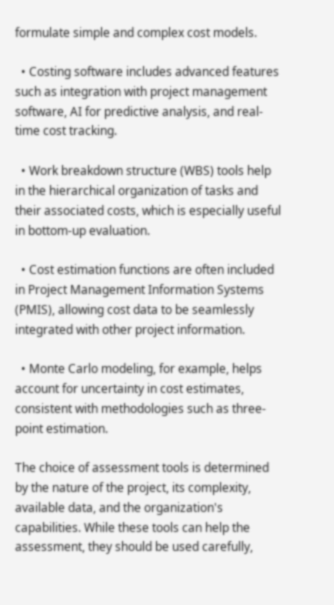formulate simple and complex cost models.

  • Costing software includes advanced features such as integration with project management software, AI for predictive analysis, and real-time cost tracking.

  • Work breakdown structure (WBS) tools help in the hierarchical organization of tasks and their associated costs, which is especially useful in bottom-up evaluation.

  • Cost estimation functions are often included in Project Management Information Systems (PMIS), allowing cost data to be seamlessly integrated with other project information.

  • Monte Carlo modeling, for example, helps account for uncertainty in cost estimates, consistent with methodologies such as three-point estimation.

The choice of assessment tools is determined by the nature of the project, its complexity, available data, and the organization's capabilities. While these tools can help the assessment, they should be used carefully,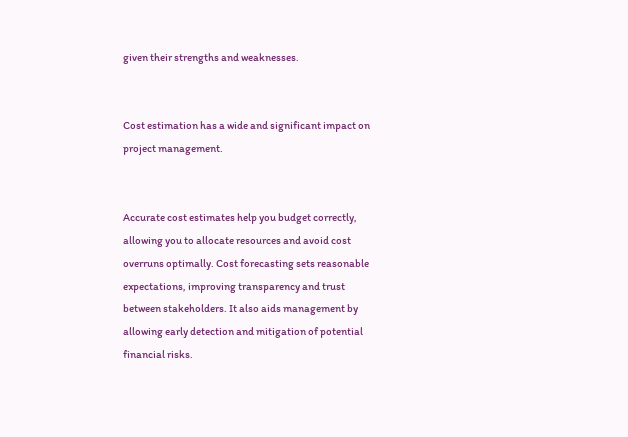given their strengths and weaknesses.


Cost estimation has a wide and significant impact on project management.


Accurate cost estimates help you budget correctly, allowing you to allocate resources and avoid cost overruns optimally. Cost forecasting sets reasonable expectations, improving transparency and trust between stakeholders. It also aids management by allowing early detection and mitigation of potential financial risks.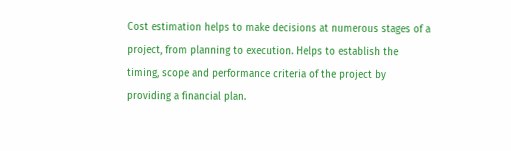Cost estimation helps to make decisions at numerous stages of a project, from planning to execution. Helps to establish the timing, scope and performance criteria of the project by providing a financial plan.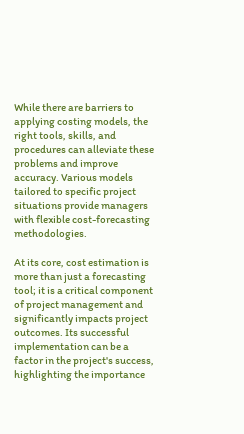While there are barriers to applying costing models, the right tools, skills, and procedures can alleviate these problems and improve accuracy. Various models tailored to specific project situations provide managers with flexible cost-forecasting methodologies.

At its core, cost estimation is more than just a forecasting tool; it is a critical component of project management and significantly impacts project outcomes. Its successful implementation can be a factor in the project's success, highlighting the importance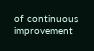of continuous improvement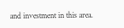and investment in this area.